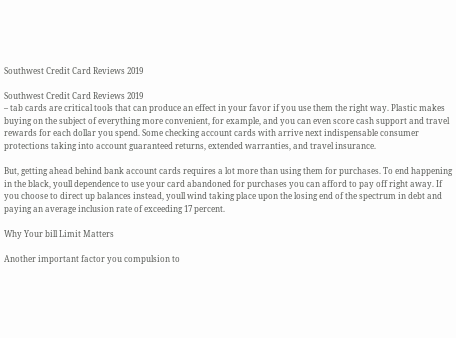Southwest Credit Card Reviews 2019

Southwest Credit Card Reviews 2019
– tab cards are critical tools that can produce an effect in your favor if you use them the right way. Plastic makes buying on the subject of everything more convenient, for example, and you can even score cash support and travel rewards for each dollar you spend. Some checking account cards with arrive next indispensable consumer protections taking into account guaranteed returns, extended warranties, and travel insurance.

But, getting ahead behind bank account cards requires a lot more than using them for purchases. To end happening in the black, youll dependence to use your card abandoned for purchases you can afford to pay off right away. If you choose to direct up balances instead, youll wind taking place upon the losing end of the spectrum in debt and paying an average inclusion rate of exceeding 17 percent.

Why Your bill Limit Matters

Another important factor you compulsion to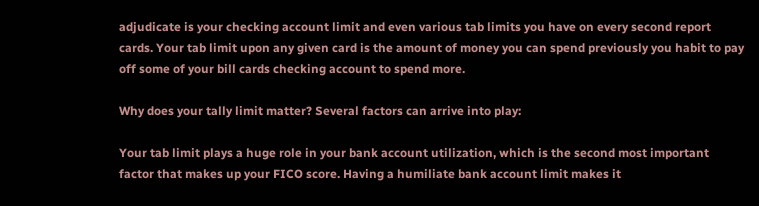adjudicate is your checking account limit and even various tab limits you have on every second report cards. Your tab limit upon any given card is the amount of money you can spend previously you habit to pay off some of your bill cards checking account to spend more.

Why does your tally limit matter? Several factors can arrive into play:

Your tab limit plays a huge role in your bank account utilization, which is the second most important factor that makes up your FICO score. Having a humiliate bank account limit makes it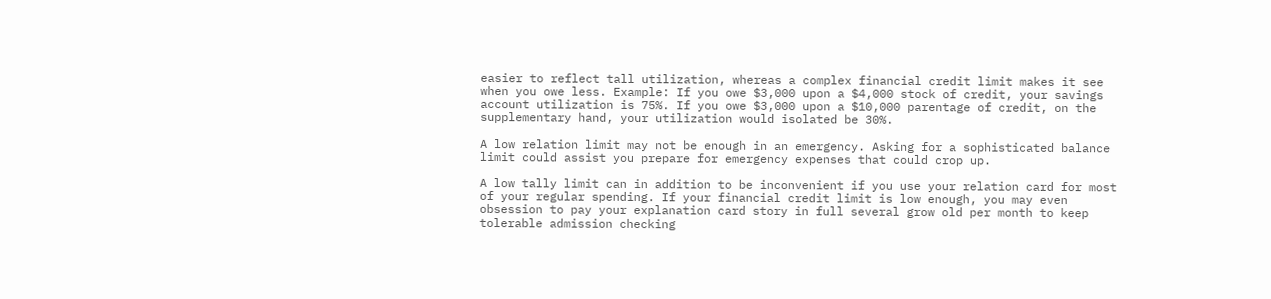easier to reflect tall utilization, whereas a complex financial credit limit makes it see when you owe less. Example: If you owe $3,000 upon a $4,000 stock of credit, your savings account utilization is 75%. If you owe $3,000 upon a $10,000 parentage of credit, on the supplementary hand, your utilization would isolated be 30%.

A low relation limit may not be enough in an emergency. Asking for a sophisticated balance limit could assist you prepare for emergency expenses that could crop up.

A low tally limit can in addition to be inconvenient if you use your relation card for most of your regular spending. If your financial credit limit is low enough, you may even obsession to pay your explanation card story in full several grow old per month to keep tolerable admission checking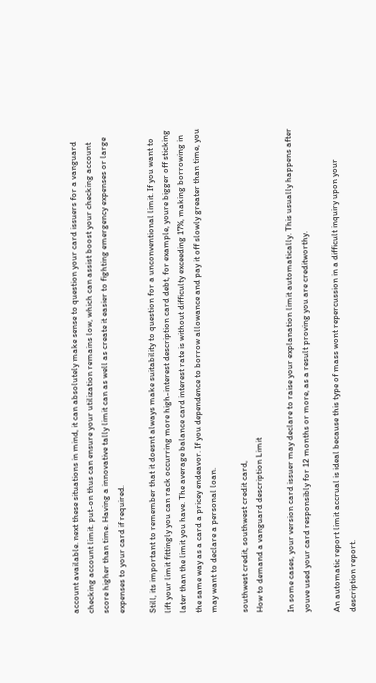account available. next these situations in mind, it can absolutely make sense to question your card issuers for a vanguard checking account limit. put-on thus can ensure your utilization remains low, which can assist boost your checking account score higher than time. Having a innovative tally limit can as well as create it easier to fighting emergency expenses or large expenses to your card if required.

Still, its important to remember that it doesnt always make suitability to question for a unconventional limit. If you want to lift your limit fittingly you can rack occurring more high-interest description card debt, for example, youre bigger off sticking later than the limit you have. The average balance card interest rate is without difficulty exceeding 17%, making borrowing in the same way as a card a pricey endeavor. If you dependence to borrow allowance and pay it off slowly greater than time, you may want to declare a personal loan.

southwest credit, southwest credit card,
How to demand a vanguard description Limit

In some cases, your version card issuer may declare to raise your explanation limit automatically. This usually happens after youve used your card responsibly for 12 months or more, as a result proving you are creditworthy.

An automatic report limit accrual is ideal because this type of mass wont repercussion in a difficult inquiry upon your description report.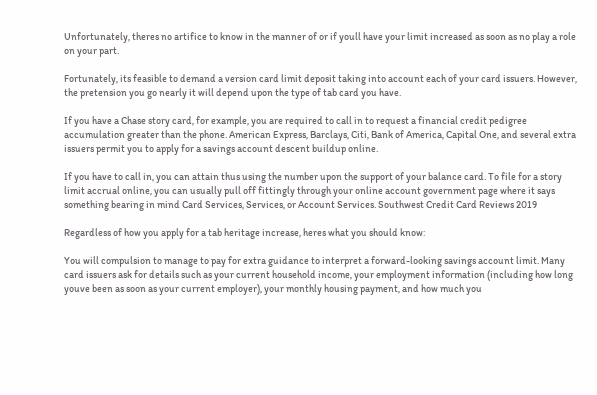Unfortunately, theres no artifice to know in the manner of or if youll have your limit increased as soon as no play a role on your part.

Fortunately, its feasible to demand a version card limit deposit taking into account each of your card issuers. However, the pretension you go nearly it will depend upon the type of tab card you have.

If you have a Chase story card, for example, you are required to call in to request a financial credit pedigree accumulation greater than the phone. American Express, Barclays, Citi, Bank of America, Capital One, and several extra issuers permit you to apply for a savings account descent buildup online.

If you have to call in, you can attain thus using the number upon the support of your balance card. To file for a story limit accrual online, you can usually pull off fittingly through your online account government page where it says something bearing in mind Card Services, Services, or Account Services. Southwest Credit Card Reviews 2019

Regardless of how you apply for a tab heritage increase, heres what you should know:

You will compulsion to manage to pay for extra guidance to interpret a forward-looking savings account limit. Many card issuers ask for details such as your current household income, your employment information (including how long youve been as soon as your current employer), your monthly housing payment, and how much you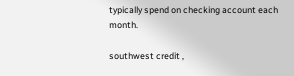typically spend on checking account each month.

southwest credit ,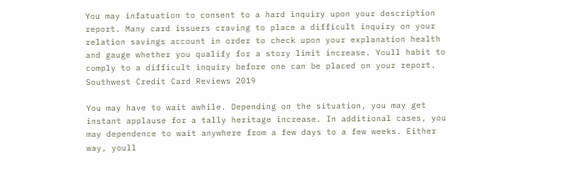You may infatuation to consent to a hard inquiry upon your description report. Many card issuers craving to place a difficult inquiry on your relation savings account in order to check upon your explanation health and gauge whether you qualify for a story limit increase. Youll habit to comply to a difficult inquiry before one can be placed on your report. Southwest Credit Card Reviews 2019

You may have to wait awhile. Depending on the situation, you may get instant applause for a tally heritage increase. In additional cases, you may dependence to wait anywhere from a few days to a few weeks. Either way, youll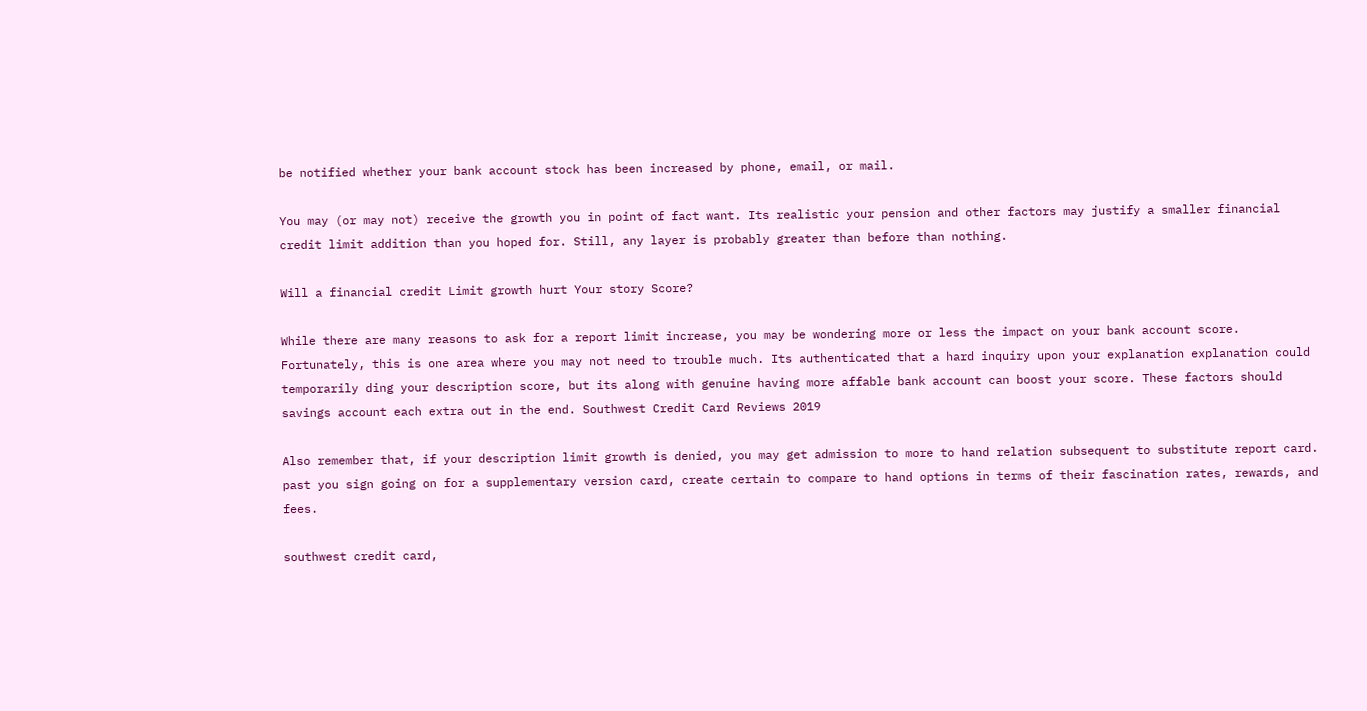be notified whether your bank account stock has been increased by phone, email, or mail.

You may (or may not) receive the growth you in point of fact want. Its realistic your pension and other factors may justify a smaller financial credit limit addition than you hoped for. Still, any layer is probably greater than before than nothing.

Will a financial credit Limit growth hurt Your story Score?

While there are many reasons to ask for a report limit increase, you may be wondering more or less the impact on your bank account score. Fortunately, this is one area where you may not need to trouble much. Its authenticated that a hard inquiry upon your explanation explanation could temporarily ding your description score, but its along with genuine having more affable bank account can boost your score. These factors should savings account each extra out in the end. Southwest Credit Card Reviews 2019

Also remember that, if your description limit growth is denied, you may get admission to more to hand relation subsequent to substitute report card. past you sign going on for a supplementary version card, create certain to compare to hand options in terms of their fascination rates, rewards, and fees.

southwest credit card,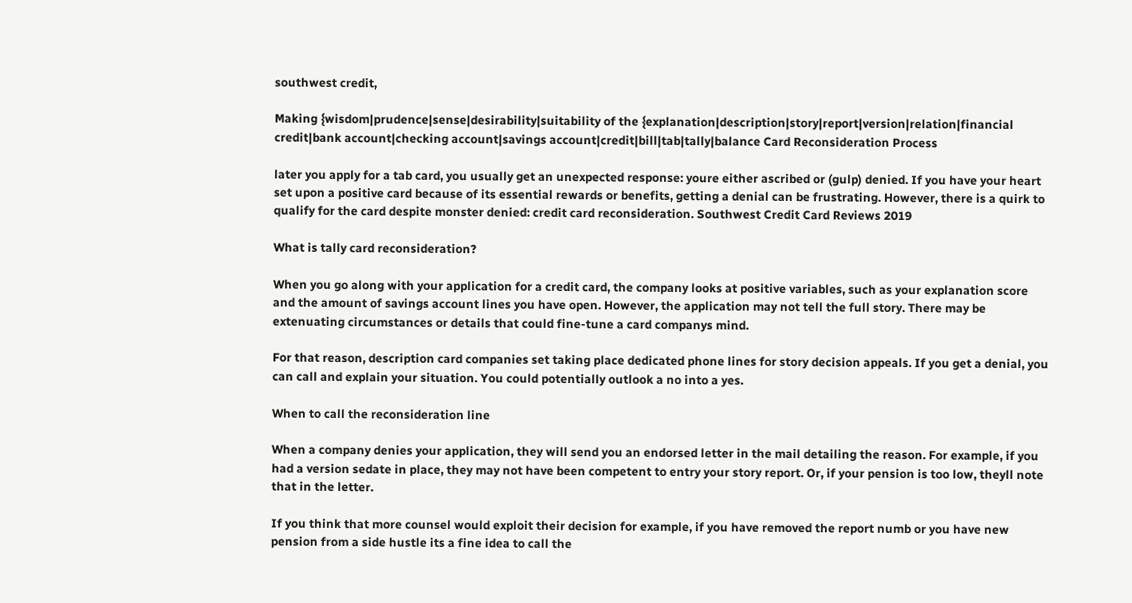southwest credit,

Making {wisdom|prudence|sense|desirability|suitability of the {explanation|description|story|report|version|relation|financial credit|bank account|checking account|savings account|credit|bill|tab|tally|balance Card Reconsideration Process

later you apply for a tab card, you usually get an unexpected response: youre either ascribed or (gulp) denied. If you have your heart set upon a positive card because of its essential rewards or benefits, getting a denial can be frustrating. However, there is a quirk to qualify for the card despite monster denied: credit card reconsideration. Southwest Credit Card Reviews 2019

What is tally card reconsideration?

When you go along with your application for a credit card, the company looks at positive variables, such as your explanation score and the amount of savings account lines you have open. However, the application may not tell the full story. There may be extenuating circumstances or details that could fine-tune a card companys mind.

For that reason, description card companies set taking place dedicated phone lines for story decision appeals. If you get a denial, you can call and explain your situation. You could potentially outlook a no into a yes.

When to call the reconsideration line

When a company denies your application, they will send you an endorsed letter in the mail detailing the reason. For example, if you had a version sedate in place, they may not have been competent to entry your story report. Or, if your pension is too low, theyll note that in the letter.

If you think that more counsel would exploit their decision for example, if you have removed the report numb or you have new pension from a side hustle its a fine idea to call the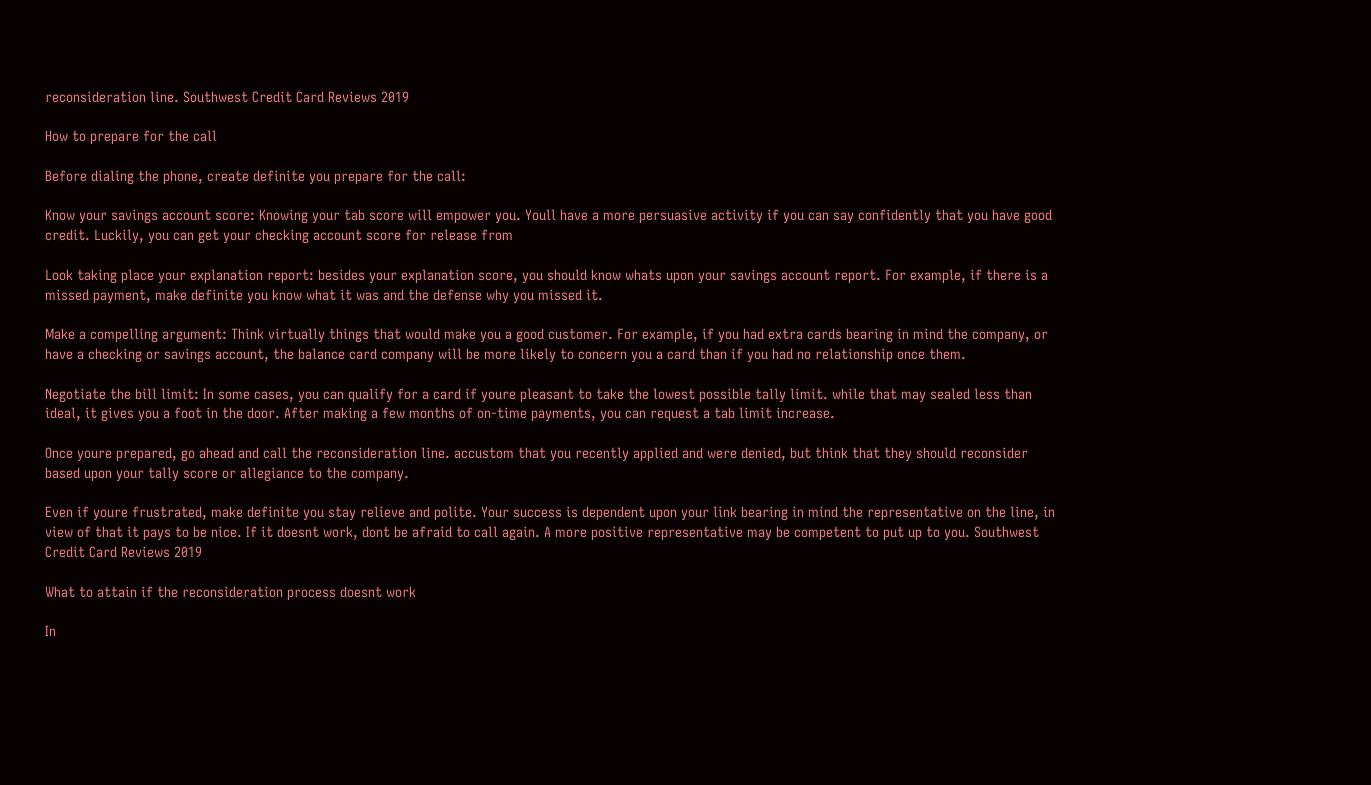reconsideration line. Southwest Credit Card Reviews 2019

How to prepare for the call

Before dialing the phone, create definite you prepare for the call:

Know your savings account score: Knowing your tab score will empower you. Youll have a more persuasive activity if you can say confidently that you have good credit. Luckily, you can get your checking account score for release from

Look taking place your explanation report: besides your explanation score, you should know whats upon your savings account report. For example, if there is a missed payment, make definite you know what it was and the defense why you missed it.

Make a compelling argument: Think virtually things that would make you a good customer. For example, if you had extra cards bearing in mind the company, or have a checking or savings account, the balance card company will be more likely to concern you a card than if you had no relationship once them.

Negotiate the bill limit: In some cases, you can qualify for a card if youre pleasant to take the lowest possible tally limit. while that may sealed less than ideal, it gives you a foot in the door. After making a few months of on-time payments, you can request a tab limit increase.

Once youre prepared, go ahead and call the reconsideration line. accustom that you recently applied and were denied, but think that they should reconsider based upon your tally score or allegiance to the company.

Even if youre frustrated, make definite you stay relieve and polite. Your success is dependent upon your link bearing in mind the representative on the line, in view of that it pays to be nice. If it doesnt work, dont be afraid to call again. A more positive representative may be competent to put up to you. Southwest Credit Card Reviews 2019

What to attain if the reconsideration process doesnt work

In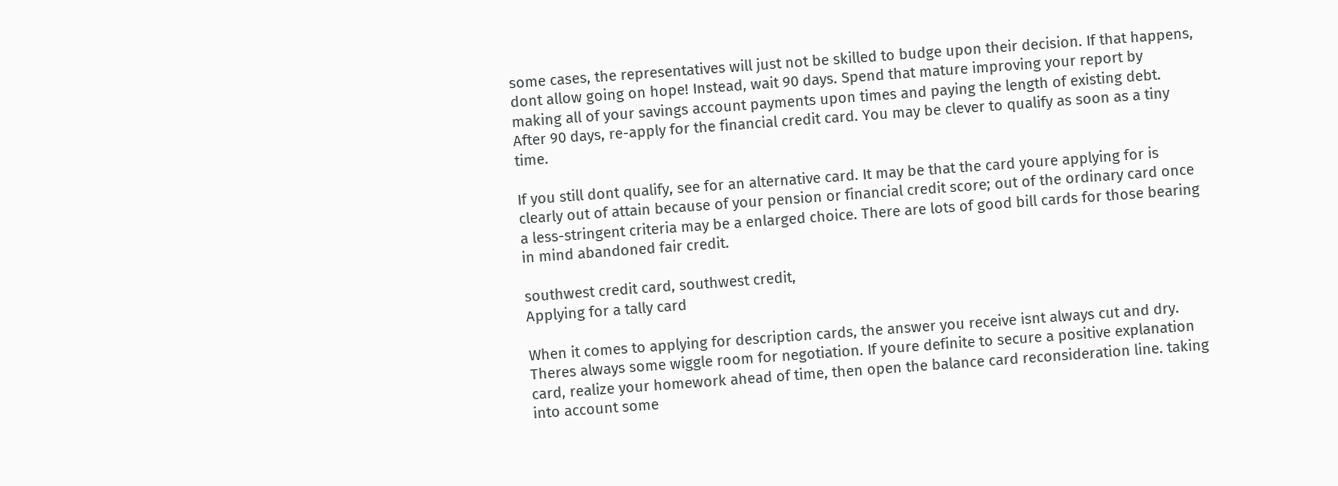some cases, the representatives will just not be skilled to budge upon their decision. If that happens, dont allow going on hope! Instead, wait 90 days. Spend that mature improving your report by making all of your savings account payments upon times and paying the length of existing debt. After 90 days, re-apply for the financial credit card. You may be clever to qualify as soon as a tiny time.

If you still dont qualify, see for an alternative card. It may be that the card youre applying for is clearly out of attain because of your pension or financial credit score; out of the ordinary card once a less-stringent criteria may be a enlarged choice. There are lots of good bill cards for those bearing in mind abandoned fair credit.

southwest credit card, southwest credit,
Applying for a tally card

When it comes to applying for description cards, the answer you receive isnt always cut and dry. Theres always some wiggle room for negotiation. If youre definite to secure a positive explanation card, realize your homework ahead of time, then open the balance card reconsideration line. taking into account some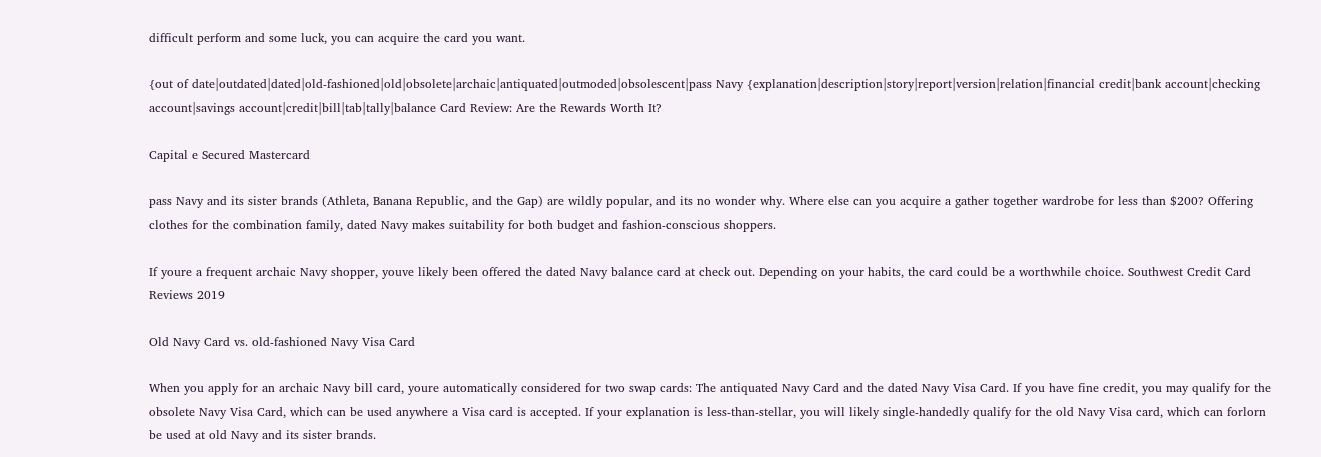difficult perform and some luck, you can acquire the card you want.

{out of date|outdated|dated|old-fashioned|old|obsolete|archaic|antiquated|outmoded|obsolescent|pass Navy {explanation|description|story|report|version|relation|financial credit|bank account|checking account|savings account|credit|bill|tab|tally|balance Card Review: Are the Rewards Worth It?

Capital e Secured Mastercard

pass Navy and its sister brands (Athleta, Banana Republic, and the Gap) are wildly popular, and its no wonder why. Where else can you acquire a gather together wardrobe for less than $200? Offering clothes for the combination family, dated Navy makes suitability for both budget and fashion-conscious shoppers.

If youre a frequent archaic Navy shopper, youve likely been offered the dated Navy balance card at check out. Depending on your habits, the card could be a worthwhile choice. Southwest Credit Card Reviews 2019

Old Navy Card vs. old-fashioned Navy Visa Card

When you apply for an archaic Navy bill card, youre automatically considered for two swap cards: The antiquated Navy Card and the dated Navy Visa Card. If you have fine credit, you may qualify for the obsolete Navy Visa Card, which can be used anywhere a Visa card is accepted. If your explanation is less-than-stellar, you will likely single-handedly qualify for the old Navy Visa card, which can forlorn be used at old Navy and its sister brands.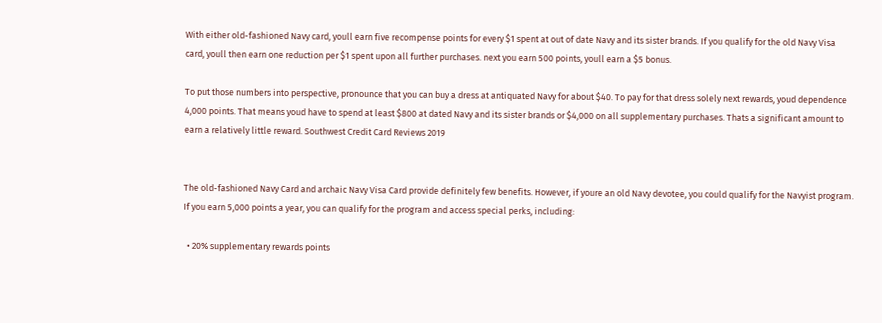With either old-fashioned Navy card, youll earn five recompense points for every $1 spent at out of date Navy and its sister brands. If you qualify for the old Navy Visa card, youll then earn one reduction per $1 spent upon all further purchases. next you earn 500 points, youll earn a $5 bonus.

To put those numbers into perspective, pronounce that you can buy a dress at antiquated Navy for about $40. To pay for that dress solely next rewards, youd dependence 4,000 points. That means youd have to spend at least $800 at dated Navy and its sister brands or $4,000 on all supplementary purchases. Thats a significant amount to earn a relatively little reward. Southwest Credit Card Reviews 2019


The old-fashioned Navy Card and archaic Navy Visa Card provide definitely few benefits. However, if youre an old Navy devotee, you could qualify for the Navyist program. If you earn 5,000 points a year, you can qualify for the program and access special perks, including:

  • 20% supplementary rewards points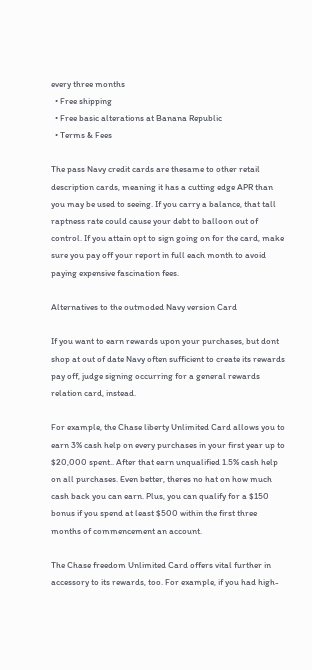every three months
  • Free shipping
  • Free basic alterations at Banana Republic
  • Terms & Fees

The pass Navy credit cards are thesame to other retail description cards, meaning it has a cutting edge APR than you may be used to seeing. If you carry a balance, that tall raptness rate could cause your debt to balloon out of control. If you attain opt to sign going on for the card, make sure you pay off your report in full each month to avoid paying expensive fascination fees.

Alternatives to the outmoded Navy version Card

If you want to earn rewards upon your purchases, but dont shop at out of date Navy often sufficient to create its rewards pay off, judge signing occurring for a general rewards relation card, instead.

For example, the Chase liberty Unlimited Card allows you to earn 3% cash help on every purchases in your first year up to $20,000 spent.. After that earn unqualified 1.5% cash help on all purchases. Even better, theres no hat on how much cash back you can earn. Plus, you can qualify for a $150 bonus if you spend at least $500 within the first three months of commencement an account.

The Chase freedom Unlimited Card offers vital further in accessory to its rewards, too. For example, if you had high-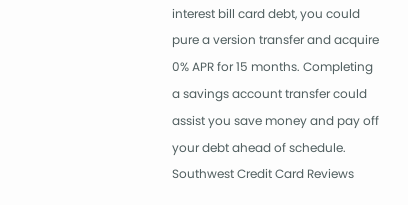interest bill card debt, you could pure a version transfer and acquire 0% APR for 15 months. Completing a savings account transfer could assist you save money and pay off your debt ahead of schedule. Southwest Credit Card Reviews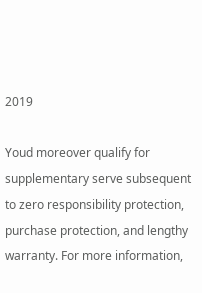2019

Youd moreover qualify for supplementary serve subsequent to zero responsibility protection, purchase protection, and lengthy warranty. For more information,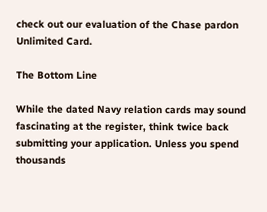check out our evaluation of the Chase pardon Unlimited Card.

The Bottom Line

While the dated Navy relation cards may sound fascinating at the register, think twice back submitting your application. Unless you spend thousands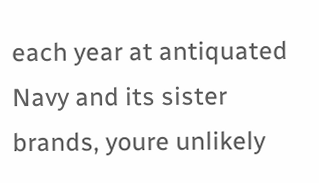each year at antiquated Navy and its sister brands, youre unlikely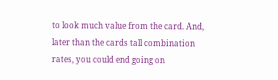to look much value from the card. And, later than the cards tall combination rates, you could end going on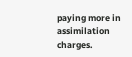paying more in assimilation charges.